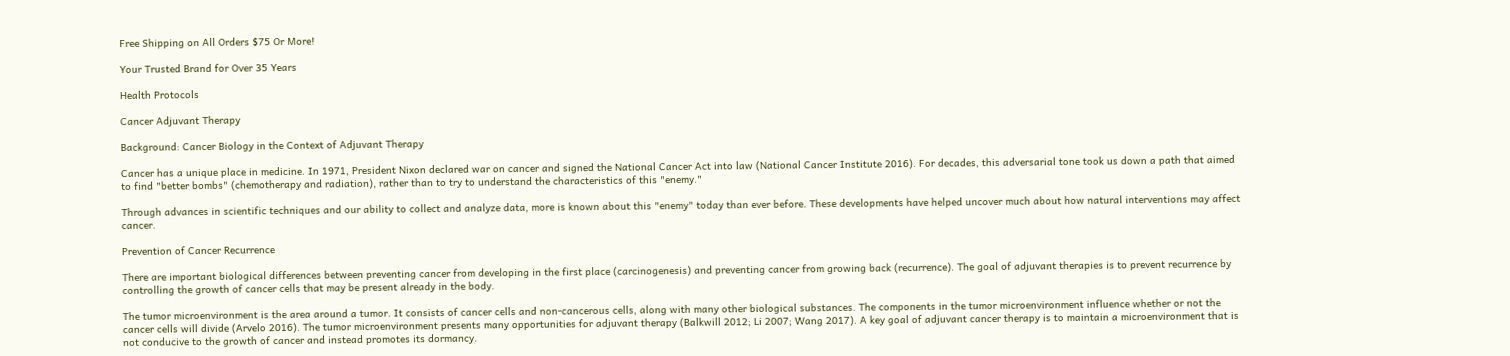Free Shipping on All Orders $75 Or More!

Your Trusted Brand for Over 35 Years

Health Protocols

Cancer Adjuvant Therapy

Background: Cancer Biology in the Context of Adjuvant Therapy

Cancer has a unique place in medicine. In 1971, President Nixon declared war on cancer and signed the National Cancer Act into law (National Cancer Institute 2016). For decades, this adversarial tone took us down a path that aimed to find "better bombs" (chemotherapy and radiation), rather than to try to understand the characteristics of this "enemy."

Through advances in scientific techniques and our ability to collect and analyze data, more is known about this "enemy" today than ever before. These developments have helped uncover much about how natural interventions may affect cancer.

Prevention of Cancer Recurrence

There are important biological differences between preventing cancer from developing in the first place (carcinogenesis) and preventing cancer from growing back (recurrence). The goal of adjuvant therapies is to prevent recurrence by controlling the growth of cancer cells that may be present already in the body.

The tumor microenvironment is the area around a tumor. It consists of cancer cells and non-cancerous cells, along with many other biological substances. The components in the tumor microenvironment influence whether or not the cancer cells will divide (Arvelo 2016). The tumor microenvironment presents many opportunities for adjuvant therapy (Balkwill 2012; Li 2007; Wang 2017). A key goal of adjuvant cancer therapy is to maintain a microenvironment that is not conducive to the growth of cancer and instead promotes its dormancy.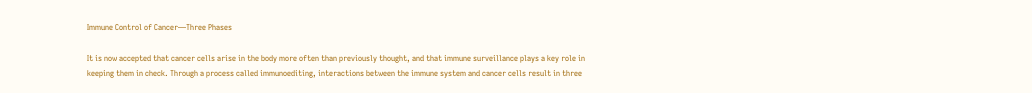Immune Control of Cancer—Three Phases

It is now accepted that cancer cells arise in the body more often than previously thought, and that immune surveillance plays a key role in keeping them in check. Through a process called immunoediting, interactions between the immune system and cancer cells result in three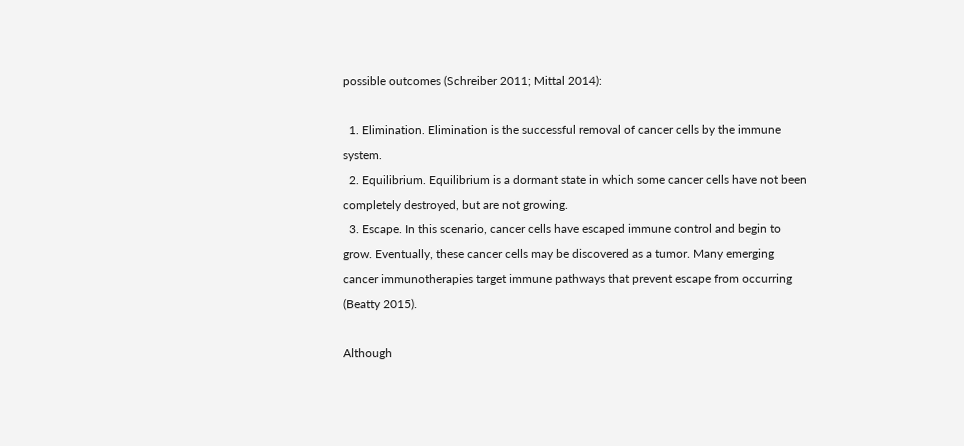possible outcomes (Schreiber 2011; Mittal 2014):

  1. Elimination. Elimination is the successful removal of cancer cells by the immune system.
  2. Equilibrium. Equilibrium is a dormant state in which some cancer cells have not been completely destroyed, but are not growing.
  3. Escape. In this scenario, cancer cells have escaped immune control and begin to grow. Eventually, these cancer cells may be discovered as a tumor. Many emerging cancer immunotherapies target immune pathways that prevent escape from occurring (Beatty 2015).

Although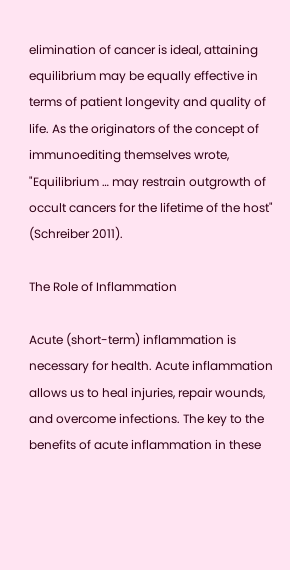elimination of cancer is ideal, attaining equilibrium may be equally effective in terms of patient longevity and quality of life. As the originators of the concept of immunoediting themselves wrote, "Equilibrium … may restrain outgrowth of occult cancers for the lifetime of the host" (Schreiber 2011).

The Role of Inflammation

Acute (short-term) inflammation is necessary for health. Acute inflammation allows us to heal injuries, repair wounds, and overcome infections. The key to the benefits of acute inflammation in these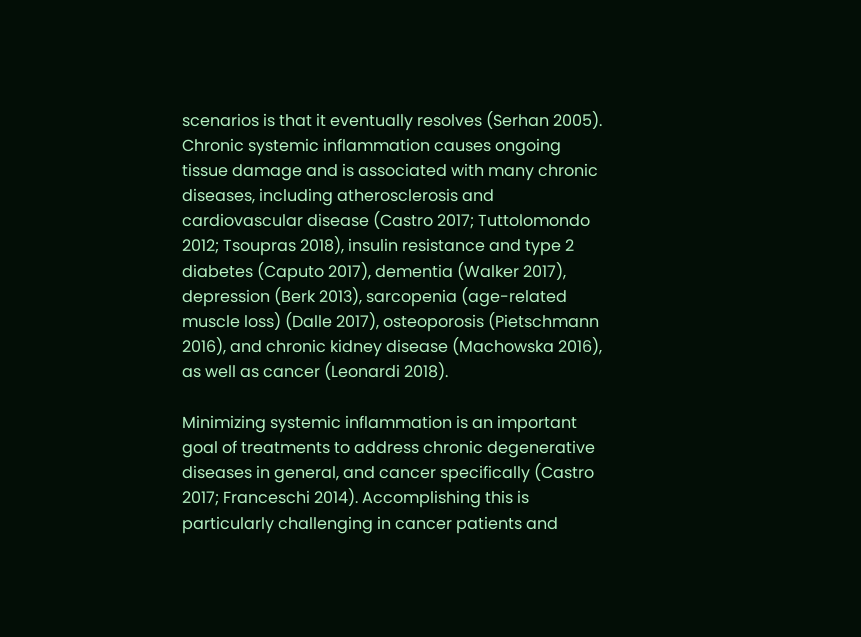scenarios is that it eventually resolves (Serhan 2005). Chronic systemic inflammation causes ongoing tissue damage and is associated with many chronic diseases, including atherosclerosis and cardiovascular disease (Castro 2017; Tuttolomondo 2012; Tsoupras 2018), insulin resistance and type 2 diabetes (Caputo 2017), dementia (Walker 2017), depression (Berk 2013), sarcopenia (age-related muscle loss) (Dalle 2017), osteoporosis (Pietschmann 2016), and chronic kidney disease (Machowska 2016), as well as cancer (Leonardi 2018).

Minimizing systemic inflammation is an important goal of treatments to address chronic degenerative diseases in general, and cancer specifically (Castro 2017; Franceschi 2014). Accomplishing this is particularly challenging in cancer patients and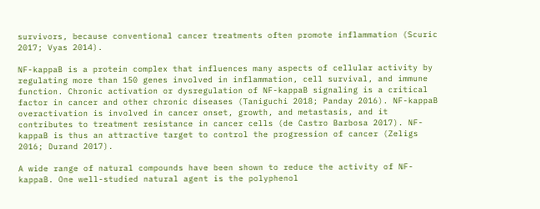survivors, because conventional cancer treatments often promote inflammation (Scuric 2017; Vyas 2014).

NF-kappaB is a protein complex that influences many aspects of cellular activity by regulating more than 150 genes involved in inflammation, cell survival, and immune function. Chronic activation or dysregulation of NF-kappaB signaling is a critical factor in cancer and other chronic diseases (Taniguchi 2018; Panday 2016). NF-kappaB overactivation is involved in cancer onset, growth, and metastasis, and it contributes to treatment resistance in cancer cells (de Castro Barbosa 2017). NF-kappaB is thus an attractive target to control the progression of cancer (Zeligs 2016; Durand 2017).

A wide range of natural compounds have been shown to reduce the activity of NF-kappaB. One well-studied natural agent is the polyphenol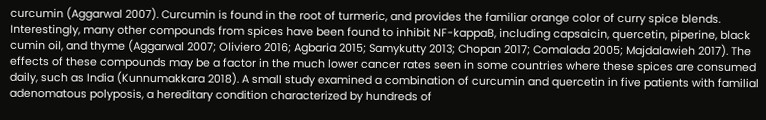curcumin (Aggarwal 2007). Curcumin is found in the root of turmeric, and provides the familiar orange color of curry spice blends. Interestingly, many other compounds from spices have been found to inhibit NF-kappaB, including capsaicin, quercetin, piperine, black cumin oil, and thyme (Aggarwal 2007; Oliviero 2016; Agbaria 2015; Samykutty 2013; Chopan 2017; Comalada 2005; Majdalawieh 2017). The effects of these compounds may be a factor in the much lower cancer rates seen in some countries where these spices are consumed daily, such as India (Kunnumakkara 2018). A small study examined a combination of curcumin and quercetin in five patients with familial adenomatous polyposis, a hereditary condition characterized by hundreds of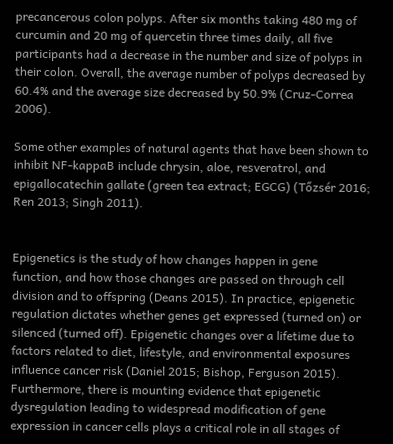precancerous colon polyps. After six months taking 480 mg of curcumin and 20 mg of quercetin three times daily, all five participants had a decrease in the number and size of polyps in their colon. Overall, the average number of polyps decreased by 60.4% and the average size decreased by 50.9% (Cruz-Correa 2006).

Some other examples of natural agents that have been shown to inhibit NF-kappaB include chrysin, aloe, resveratrol, and epigallocatechin gallate (green tea extract; EGCG) (Tőzsér 2016; Ren 2013; Singh 2011).


Epigenetics is the study of how changes happen in gene function, and how those changes are passed on through cell division and to offspring (Deans 2015). In practice, epigenetic regulation dictates whether genes get expressed (turned on) or silenced (turned off). Epigenetic changes over a lifetime due to factors related to diet, lifestyle, and environmental exposures influence cancer risk (Daniel 2015; Bishop, Ferguson 2015). Furthermore, there is mounting evidence that epigenetic dysregulation leading to widespread modification of gene expression in cancer cells plays a critical role in all stages of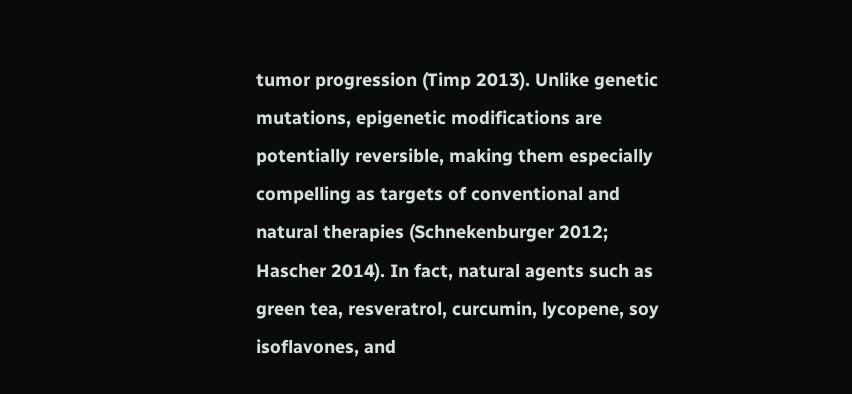tumor progression (Timp 2013). Unlike genetic mutations, epigenetic modifications are potentially reversible, making them especially compelling as targets of conventional and natural therapies (Schnekenburger 2012; Hascher 2014). In fact, natural agents such as green tea, resveratrol, curcumin, lycopene, soy isoflavones, and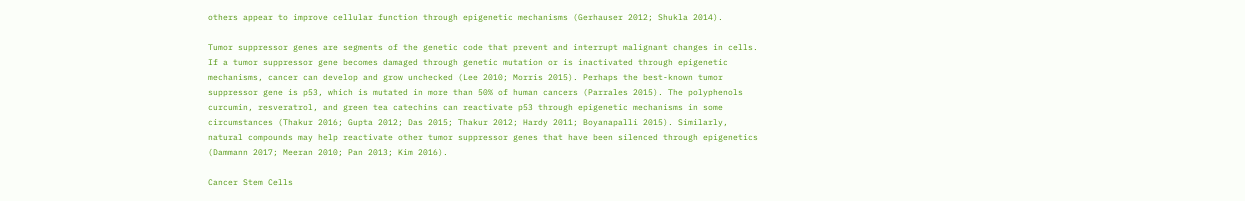others appear to improve cellular function through epigenetic mechanisms (Gerhauser 2012; Shukla 2014).

Tumor suppressor genes are segments of the genetic code that prevent and interrupt malignant changes in cells. If a tumor suppressor gene becomes damaged through genetic mutation or is inactivated through epigenetic mechanisms, cancer can develop and grow unchecked (Lee 2010; Morris 2015). Perhaps the best-known tumor suppressor gene is p53, which is mutated in more than 50% of human cancers (Parrales 2015). The polyphenols curcumin, resveratrol, and green tea catechins can reactivate p53 through epigenetic mechanisms in some circumstances (Thakur 2016; Gupta 2012; Das 2015; Thakur 2012; Hardy 2011; Boyanapalli 2015). Similarly, natural compounds may help reactivate other tumor suppressor genes that have been silenced through epigenetics (Dammann 2017; Meeran 2010; Pan 2013; Kim 2016).

Cancer Stem Cells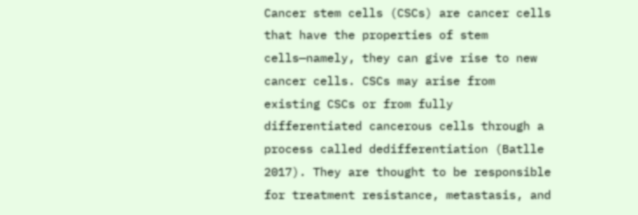Cancer stem cells (CSCs) are cancer cells that have the properties of stem cells—namely, they can give rise to new cancer cells. CSCs may arise from existing CSCs or from fully differentiated cancerous cells through a process called dedifferentiation (Batlle 2017). They are thought to be responsible for treatment resistance, metastasis, and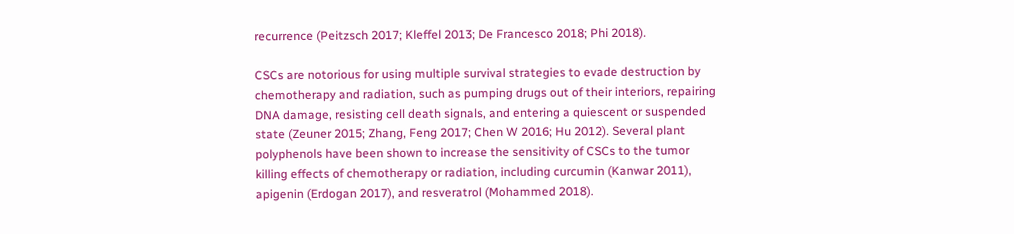recurrence (Peitzsch 2017; Kleffel 2013; De Francesco 2018; Phi 2018).

CSCs are notorious for using multiple survival strategies to evade destruction by chemotherapy and radiation, such as pumping drugs out of their interiors, repairing DNA damage, resisting cell death signals, and entering a quiescent or suspended state (Zeuner 2015; Zhang, Feng 2017; Chen W 2016; Hu 2012). Several plant polyphenols have been shown to increase the sensitivity of CSCs to the tumor killing effects of chemotherapy or radiation, including curcumin (Kanwar 2011), apigenin (Erdogan 2017), and resveratrol (Mohammed 2018).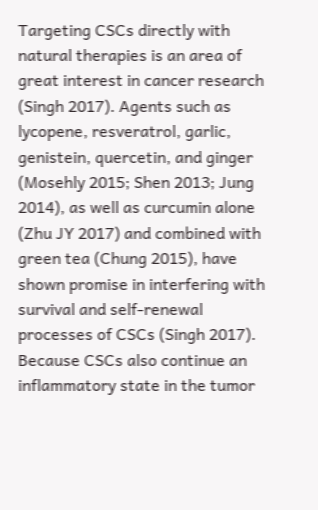Targeting CSCs directly with natural therapies is an area of great interest in cancer research (Singh 2017). Agents such as lycopene, resveratrol, garlic, genistein, quercetin, and ginger (Mosehly 2015; Shen 2013; Jung 2014), as well as curcumin alone (Zhu JY 2017) and combined with green tea (Chung 2015), have shown promise in interfering with survival and self-renewal processes of CSCs (Singh 2017). Because CSCs also continue an inflammatory state in the tumor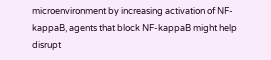microenvironment by increasing activation of NF-kappaB, agents that block NF-kappaB might help disrupt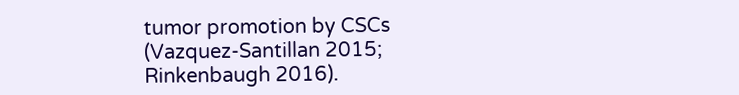tumor promotion by CSCs (Vazquez-Santillan 2015; Rinkenbaugh 2016).